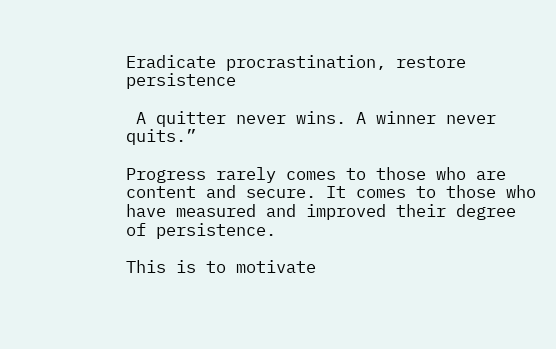Eradicate procrastination, restore persistence

 A quitter never wins. A winner never quits.”

Progress rarely comes to those who are content and secure. It comes to those who have measured and improved their degree of persistence.

This is to motivate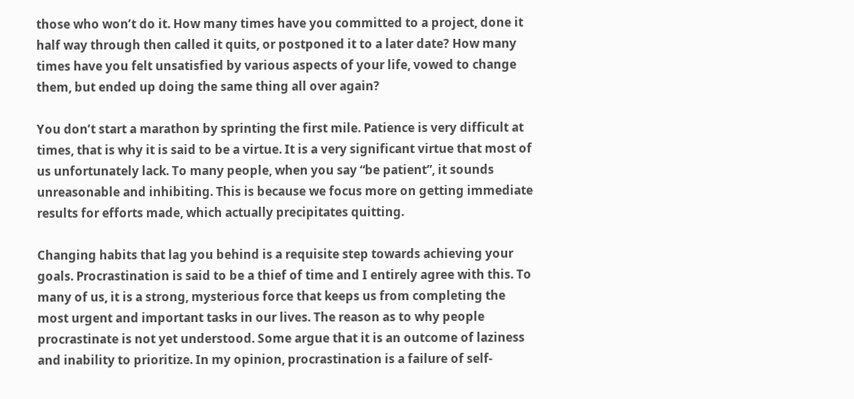those who won’t do it. How many times have you committed to a project, done it half way through then called it quits, or postponed it to a later date? How many times have you felt unsatisfied by various aspects of your life, vowed to change them, but ended up doing the same thing all over again?

You don’t start a marathon by sprinting the first mile. Patience is very difficult at times, that is why it is said to be a virtue. It is a very significant virtue that most of us unfortunately lack. To many people, when you say “be patient”, it sounds unreasonable and inhibiting. This is because we focus more on getting immediate results for efforts made, which actually precipitates quitting.

Changing habits that lag you behind is a requisite step towards achieving your goals. Procrastination is said to be a thief of time and I entirely agree with this. To many of us, it is a strong, mysterious force that keeps us from completing the most urgent and important tasks in our lives. The reason as to why people procrastinate is not yet understood. Some argue that it is an outcome of laziness and inability to prioritize. In my opinion, procrastination is a failure of self-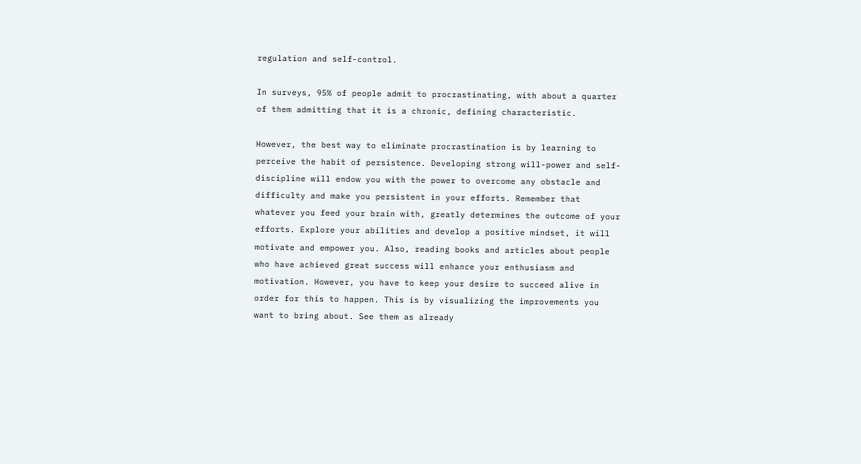regulation and self-control.

In surveys, 95% of people admit to procrastinating, with about a quarter of them admitting that it is a chronic, defining characteristic.

However, the best way to eliminate procrastination is by learning to perceive the habit of persistence. Developing strong will-power and self-discipline will endow you with the power to overcome any obstacle and difficulty and make you persistent in your efforts. Remember that whatever you feed your brain with, greatly determines the outcome of your efforts. Explore your abilities and develop a positive mindset, it will motivate and empower you. Also, reading books and articles about people who have achieved great success will enhance your enthusiasm and motivation. However, you have to keep your desire to succeed alive in order for this to happen. This is by visualizing the improvements you want to bring about. See them as already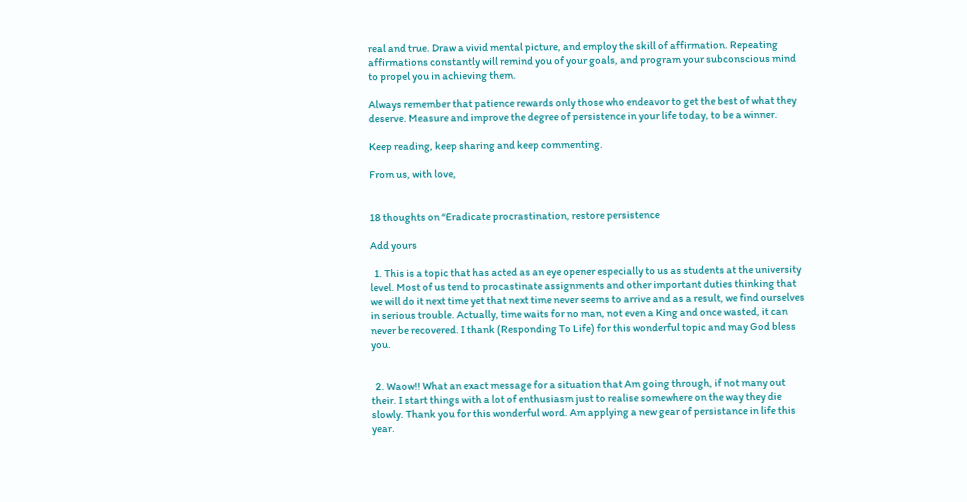real and true. Draw a vivid mental picture, and employ the skill of affirmation. Repeating affirmations constantly will remind you of your goals, and program your subconscious mind to propel you in achieving them.

Always remember that patience rewards only those who endeavor to get the best of what they deserve. Measure and improve the degree of persistence in your life today, to be a winner.

Keep reading, keep sharing and keep commenting.

From us, with love,


18 thoughts on “Eradicate procrastination, restore persistence

Add yours

  1. This is a topic that has acted as an eye opener especially to us as students at the university level. Most of us tend to procastinate assignments and other important duties thinking that we will do it next time yet that next time never seems to arrive and as a result, we find ourselves in serious trouble. Actually, time waits for no man, not even a King and once wasted, it can never be recovered. I thank (Responding To Life) for this wonderful topic and may God bless you.


  2. Waow!! What an exact message for a situation that Am going through, if not many out their. I start things with a lot of enthusiasm just to realise somewhere on the way they die slowly. Thank you for this wonderful word. Am applying a new gear of persistance in life this year.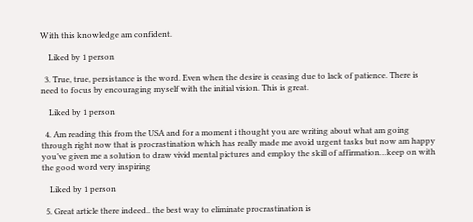With this knowledge am confident.

    Liked by 1 person

  3. True, true, persistance is the word. Even when the desire is ceasing due to lack of patience. There is need to focus by encouraging myself with the initial vision. This is great.

    Liked by 1 person

  4. Am reading this from the USA and for a moment i thought you are writing about what am going through right now that is procrastination which has really made me avoid urgent tasks but now am happy you’ve given me a solution to draw vivid mental pictures and employ the skill of affirmation…keep on with the good word very inspiring

    Liked by 1 person

  5. Great article there indeed.. the best way to eliminate procrastination is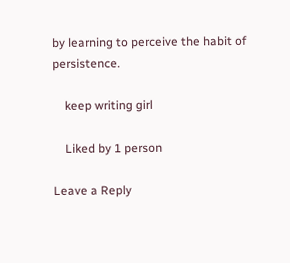by learning to perceive the habit of persistence.

    keep writing girl

    Liked by 1 person

Leave a Reply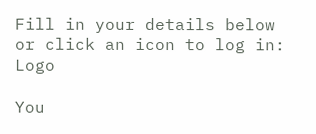Fill in your details below or click an icon to log in: Logo

You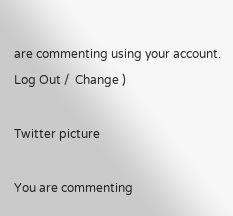are commenting using your account. Log Out /  Change )

Twitter picture

You are commenting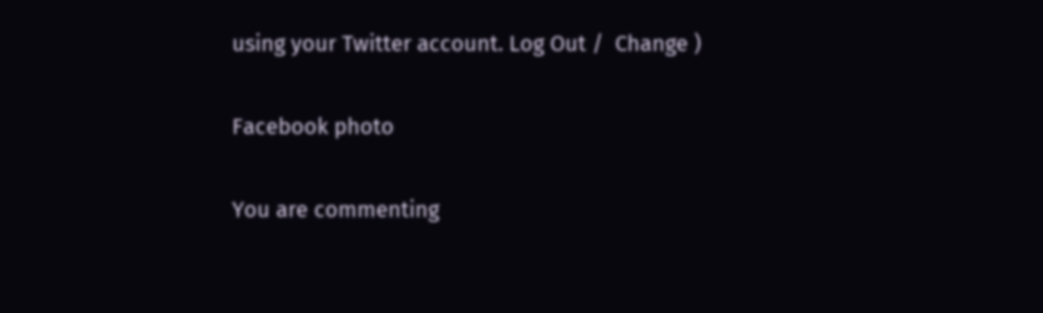using your Twitter account. Log Out /  Change )

Facebook photo

You are commenting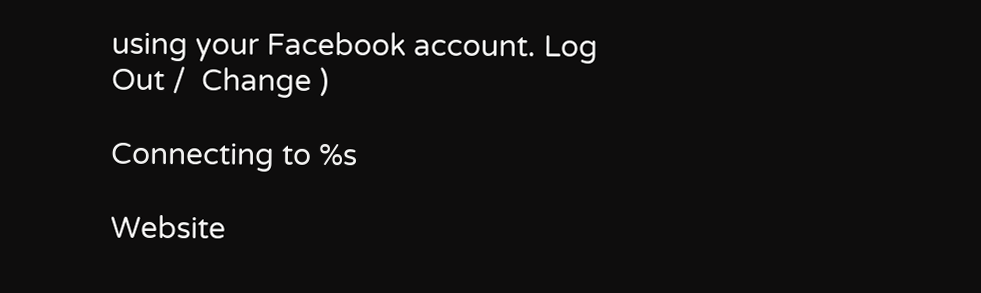using your Facebook account. Log Out /  Change )

Connecting to %s

Website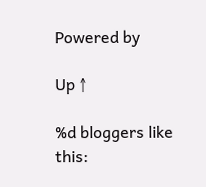Powered by

Up ↑

%d bloggers like this: